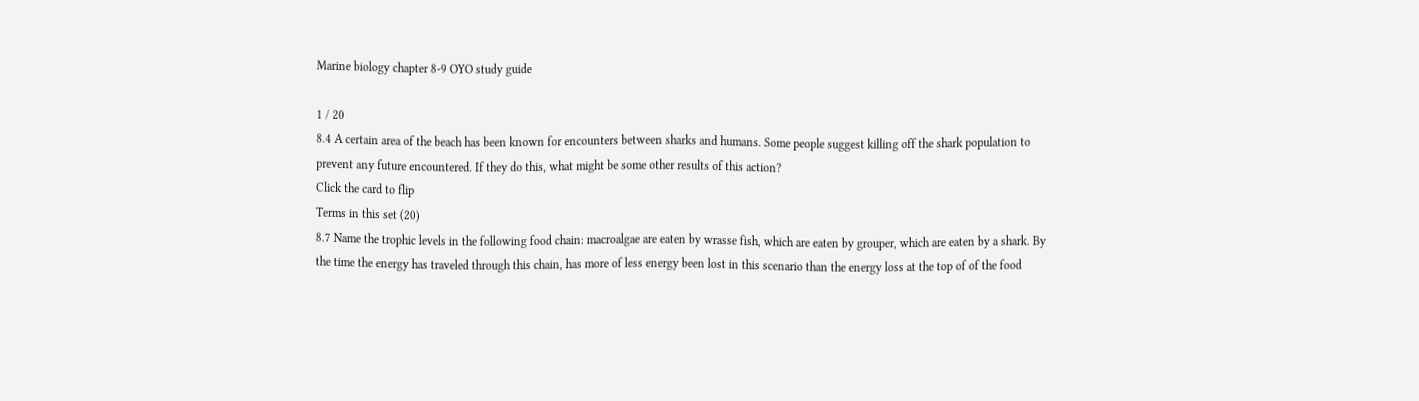Marine biology chapter 8-9 OYO study guide

1 / 20
8.4 A certain area of the beach has been known for encounters between sharks and humans. Some people suggest killing off the shark population to prevent any future encountered. If they do this, what might be some other results of this action?
Click the card to flip
Terms in this set (20)
8.7 Name the trophic levels in the following food chain: macroalgae are eaten by wrasse fish, which are eaten by grouper, which are eaten by a shark. By the time the energy has traveled through this chain, has more of less energy been lost in this scenario than the energy loss at the top of of the food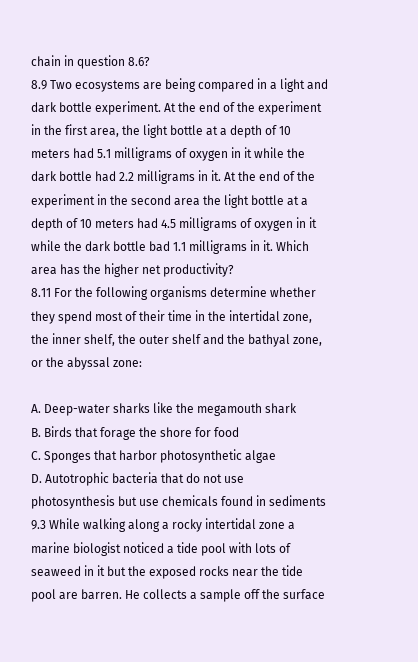chain in question 8.6?
8.9 Two ecosystems are being compared in a light and dark bottle experiment. At the end of the experiment in the first area, the light bottle at a depth of 10 meters had 5.1 milligrams of oxygen in it while the dark bottle had 2.2 milligrams in it. At the end of the experiment in the second area the light bottle at a depth of 10 meters had 4.5 milligrams of oxygen in it while the dark bottle bad 1.1 milligrams in it. Which area has the higher net productivity?
8.11 For the following organisms determine whether they spend most of their time in the intertidal zone, the inner shelf, the outer shelf and the bathyal zone, or the abyssal zone:

A. Deep-water sharks like the megamouth shark
B. Birds that forage the shore for food
C. Sponges that harbor photosynthetic algae
D. Autotrophic bacteria that do not use photosynthesis but use chemicals found in sediments
9.3 While walking along a rocky intertidal zone a marine biologist noticed a tide pool with lots of seaweed in it but the exposed rocks near the tide pool are barren. He collects a sample off the surface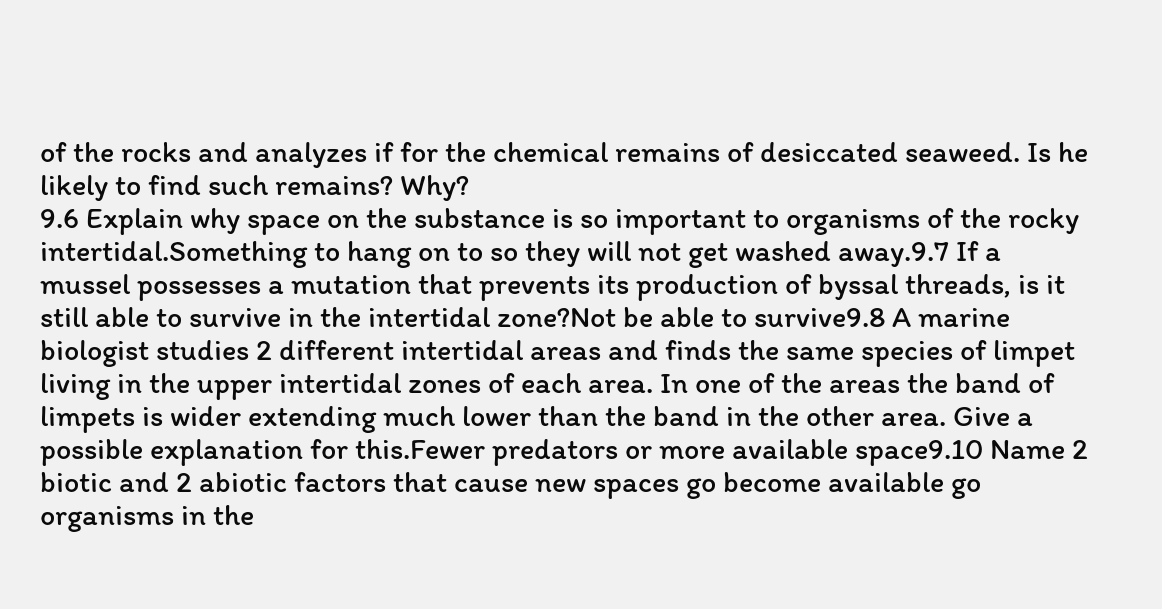of the rocks and analyzes if for the chemical remains of desiccated seaweed. Is he likely to find such remains? Why?
9.6 Explain why space on the substance is so important to organisms of the rocky intertidal.Something to hang on to so they will not get washed away.9.7 If a mussel possesses a mutation that prevents its production of byssal threads, is it still able to survive in the intertidal zone?Not be able to survive9.8 A marine biologist studies 2 different intertidal areas and finds the same species of limpet living in the upper intertidal zones of each area. In one of the areas the band of limpets is wider extending much lower than the band in the other area. Give a possible explanation for this.Fewer predators or more available space9.10 Name 2 biotic and 2 abiotic factors that cause new spaces go become available go organisms in the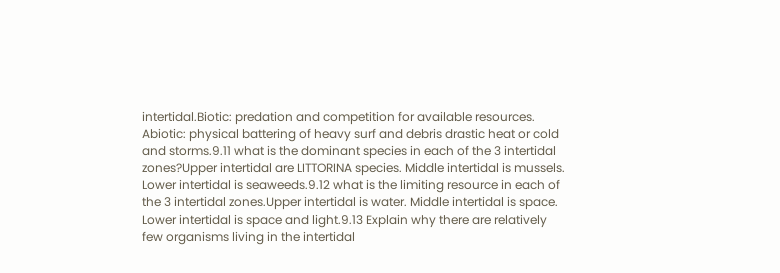intertidal.Biotic: predation and competition for available resources. Abiotic: physical battering of heavy surf and debris drastic heat or cold and storms.9.11 what is the dominant species in each of the 3 intertidal zones?Upper intertidal are LITTORINA species. Middle intertidal is mussels. Lower intertidal is seaweeds.9.12 what is the limiting resource in each of the 3 intertidal zones.Upper intertidal is water. Middle intertidal is space. Lower intertidal is space and light.9.13 Explain why there are relatively few organisms living in the intertidal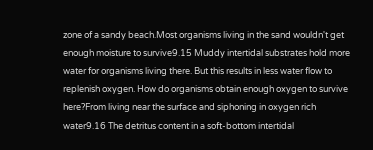zone of a sandy beach.Most organisms living in the sand wouldn't get enough moisture to survive9.15 Muddy intertidal substrates hold more water for organisms living there. But this results in less water flow to replenish oxygen. How do organisms obtain enough oxygen to survive here?From living near the surface and siphoning in oxygen rich water9.16 The detritus content in a soft-bottom intertidal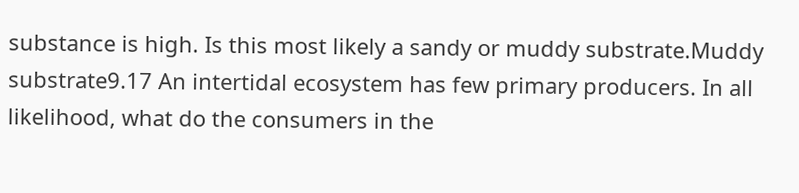substance is high. Is this most likely a sandy or muddy substrate.Muddy substrate9.17 An intertidal ecosystem has few primary producers. In all likelihood, what do the consumers in the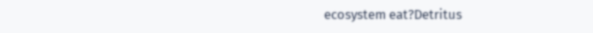ecosystem eat?Detritus